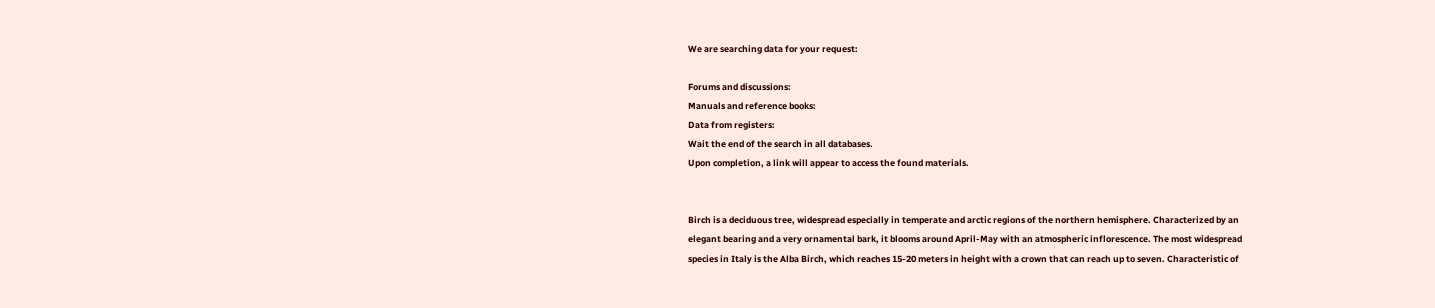We are searching data for your request:

Forums and discussions:
Manuals and reference books:
Data from registers:
Wait the end of the search in all databases.
Upon completion, a link will appear to access the found materials.


Birch is a deciduous tree, widespread especially in temperate and arctic regions of the northern hemisphere. Characterized by an elegant bearing and a very ornamental bark, it blooms around April-May with an atmospheric inflorescence. The most widespread species in Italy is the Alba Birch, which reaches 15-20 meters in height with a crown that can reach up to seven. Characteristic of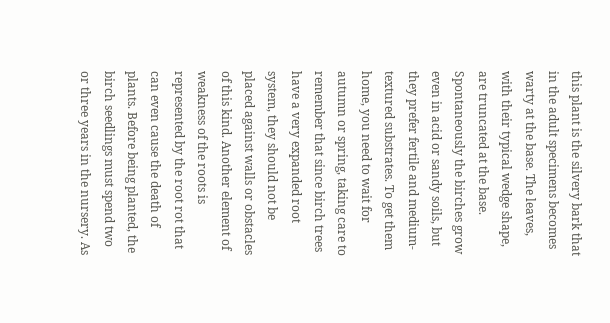this plant is the silvery bark that in the adult specimens becomes warty at the base. The leaves, with their typical wedge shape, are truncated at the base. Spontaneously the birches grow even in acid or sandy soils, but they prefer fertile and medium-textured substrates. To get them home, you need to wait for autumn or spring, taking care to remember that since birch trees have a very expanded root system, they should not be placed against walls or obstacles of this kind. Another element of weakness of the roots is represented by the root rot that can even cause the death of plants. Before being planted, the birch seedlings must spend two or three years in the nursery. As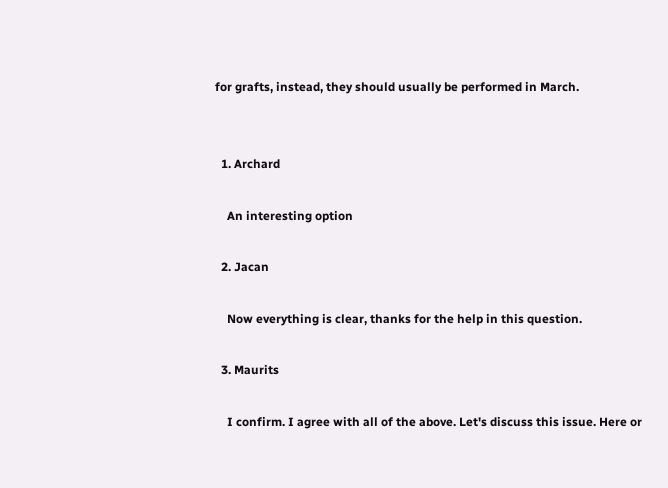for grafts, instead, they should usually be performed in March.


  1. Archard

    An interesting option

  2. Jacan

    Now everything is clear, thanks for the help in this question.

  3. Maurits

    I confirm. I agree with all of the above. Let's discuss this issue. Here or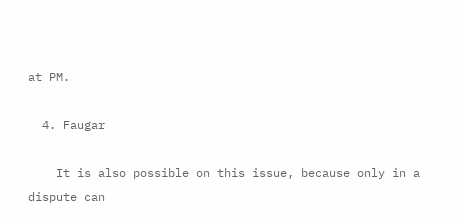at PM.

  4. Faugar

    It is also possible on this issue, because only in a dispute can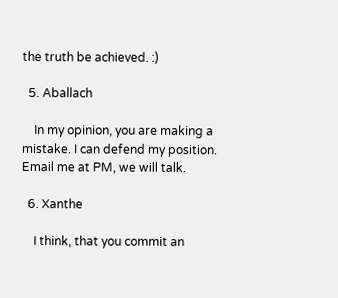the truth be achieved. :)

  5. Aballach

    In my opinion, you are making a mistake. I can defend my position. Email me at PM, we will talk.

  6. Xanthe

    I think, that you commit an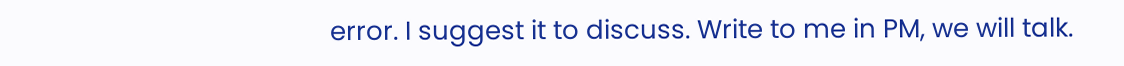error. I suggest it to discuss. Write to me in PM, we will talk.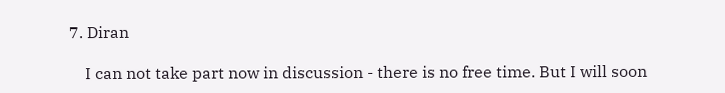7. Diran

    I can not take part now in discussion - there is no free time. But I will soon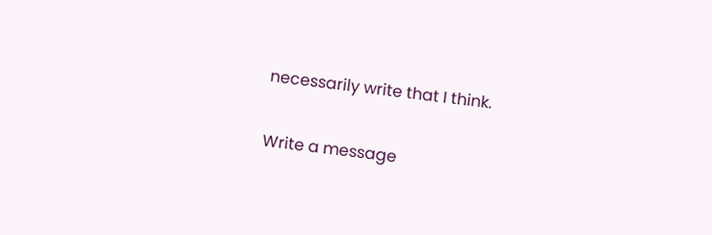necessarily write that I think.

Write a message